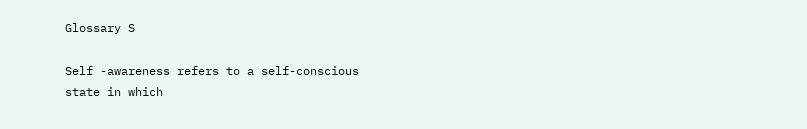Glossary S

Self -awareness refers to a self-conscious state in which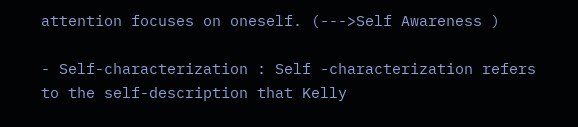attention focuses on oneself. (--->Self Awareness )

- Self-characterization : Self -characterization refers to the self-description that Kelly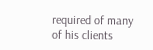required of many of his clients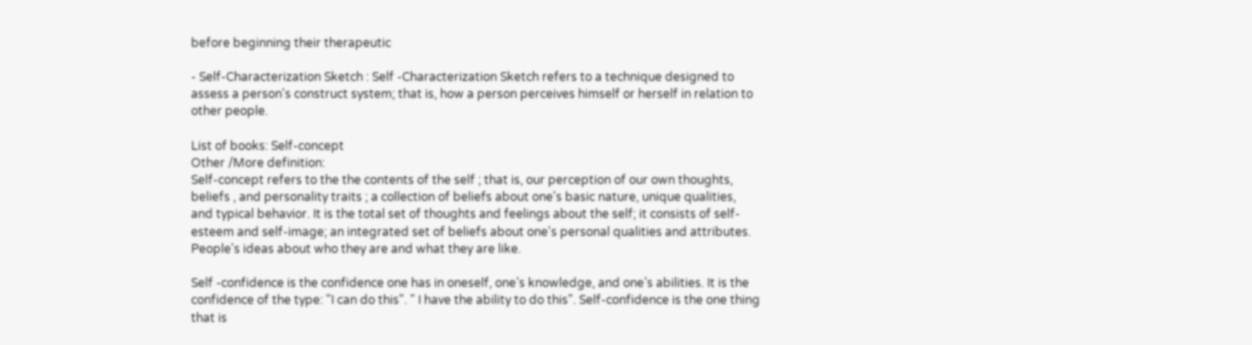before beginning their therapeutic

- Self-Characterization Sketch : Self -Characterization Sketch refers to a technique designed to assess a person's construct system; that is, how a person perceives himself or herself in relation to other people.

List of books: Self-concept
Other /More definition:
Self-concept refers to the the contents of the self ; that is, our perception of our own thoughts, beliefs , and personality traits ; a collection of beliefs about one's basic nature, unique qualities, and typical behavior. It is the total set of thoughts and feelings about the self; it consists of self-esteem and self-image; an integrated set of beliefs about one's personal qualities and attributes. People's ideas about who they are and what they are like.

Self -confidence is the confidence one has in oneself, one’s knowledge, and one’s abilities. It is the confidence of the type: "I can do this". " I have the ability to do this". Self-confidence is the one thing that is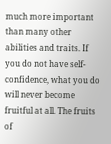much more important than many other abilities and traits. If you do not have self-confidence, what you do will never become fruitful at all. The fruits of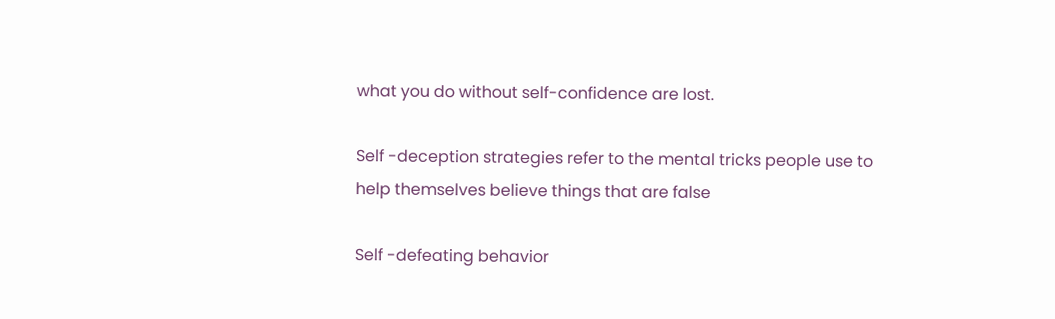what you do without self-confidence are lost.

Self -deception strategies refer to the mental tricks people use to help themselves believe things that are false

Self -defeating behavior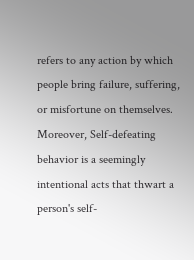refers to any action by which people bring failure, suffering, or misfortune on themselves. Moreover, Self-defeating behavior is a seemingly intentional acts that thwart a person's self-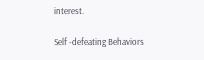interest.

Self -defeating Behaviors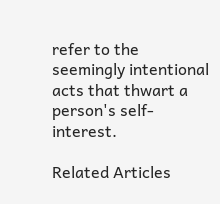refer to the seemingly intentional acts that thwart a person's self-interest.

Related Articles